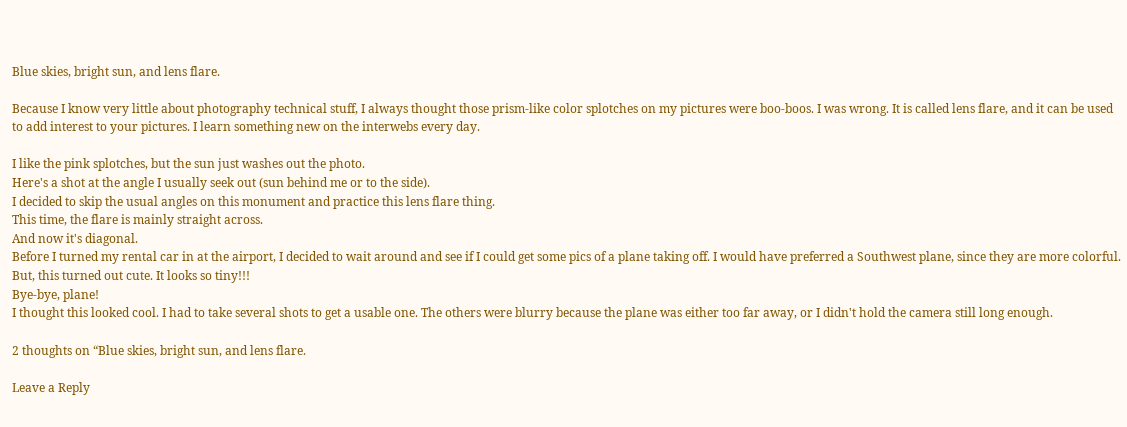Blue skies, bright sun, and lens flare.

Because I know very little about photography technical stuff, I always thought those prism-like color splotches on my pictures were boo-boos. I was wrong. It is called lens flare, and it can be used to add interest to your pictures. I learn something new on the interwebs every day.

I like the pink splotches, but the sun just washes out the photo.
Here's a shot at the angle I usually seek out (sun behind me or to the side).
I decided to skip the usual angles on this monument and practice this lens flare thing.
This time, the flare is mainly straight across.
And now it's diagonal.
Before I turned my rental car in at the airport, I decided to wait around and see if I could get some pics of a plane taking off. I would have preferred a Southwest plane, since they are more colorful. But, this turned out cute. It looks so tiny!!!
Bye-bye, plane!
I thought this looked cool. I had to take several shots to get a usable one. The others were blurry because the plane was either too far away, or I didn't hold the camera still long enough.

2 thoughts on “Blue skies, bright sun, and lens flare.

Leave a Reply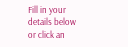Fill in your details below or click an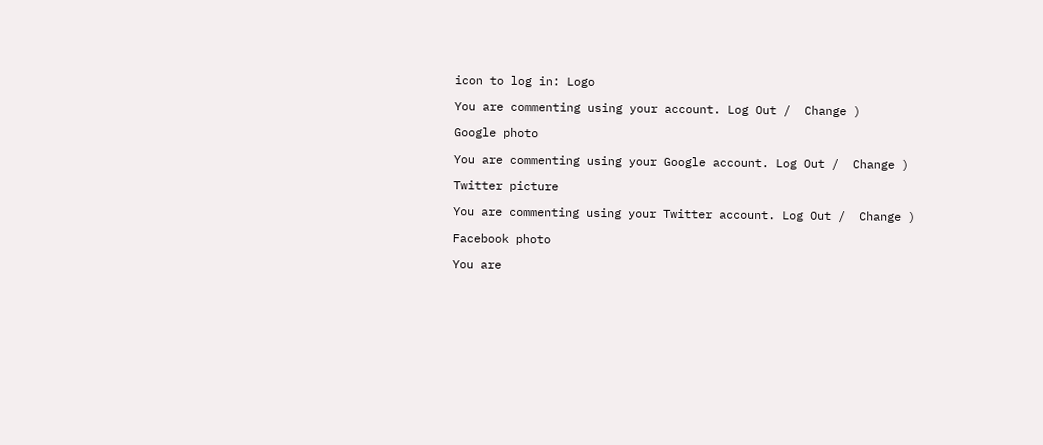icon to log in: Logo

You are commenting using your account. Log Out /  Change )

Google photo

You are commenting using your Google account. Log Out /  Change )

Twitter picture

You are commenting using your Twitter account. Log Out /  Change )

Facebook photo

You are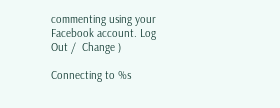commenting using your Facebook account. Log Out /  Change )

Connecting to %s